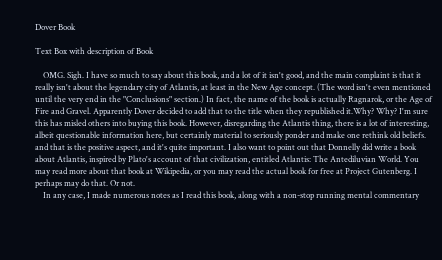Dover Book

Text Box with description of Book

    OMG. Sigh. I have so much to say about this book, and a lot of it isn't good, and the main complaint is that it really isn't about the legendary city of Atlantis, at least in the New Age concept. (The word isn't even mentioned until the very end in the "Conclusions" section.) In fact, the name of the book is actually Ragnarok, or the Age of Fire and Gravel. Apparently Dover decided to add that to the title when they republished it.Why? Why? I'm sure this has misled others into buying this book. However, disregarding the Atlantis thing, there is a lot of interesting, albeit questionable information here, but certainly material to seriously ponder and make one rethink old beliefs. and that is the positive aspect, and it's quite important. I also want to point out that Donnelly did write a book about Atlantis, inspired by Plato's account of that civilization, entitled Atlantis: The Antediluvian World. You may read more about that book at Wikipedia, or you may read the actual book for free at Project Gutenberg. I perhaps may do that. Or not.
    In any case, I made numerous notes as I read this book, along with a non-stop running mental commentary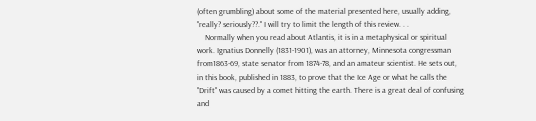(often grumbling) about some of the material presented here, usually adding, "really? seriously??." I will try to limit the length of this review. . .
    Normally when you read about Atlantis, it is in a metaphysical or spiritual work. Ignatius Donnelly (1831-1901), was an attorney, Minnesota congressman from1863-69, state senator from 1874-78, and an amateur scientist. He sets out, in this book, published in 1883, to prove that the Ice Age or what he calls the "Drift" was caused by a comet hitting the earth. There is a great deal of confusing and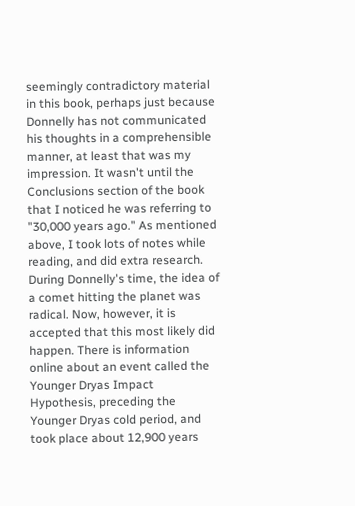seemingly contradictory material in this book, perhaps just because Donnelly has not communicated his thoughts in a comprehensible manner, at least that was my impression. It wasn't until the Conclusions section of the book that I noticed he was referring to "30,000 years ago." As mentioned above, I took lots of notes while reading, and did extra research. During Donnelly's time, the idea of a comet hitting the planet was radical. Now, however, it is accepted that this most likely did happen. There is information online about an event called the Younger Dryas Impact Hypothesis, preceding the Younger Dryas cold period, and took place about 12,900 years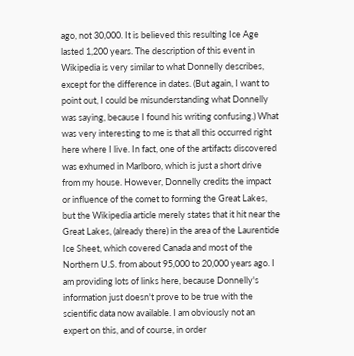ago, not 30,000. It is believed this resulting Ice Age lasted 1,200 years. The description of this event in Wikipedia is very similar to what Donnelly describes, except for the difference in dates. (But again, I want to point out, I could be misunderstanding what Donnelly was saying, because I found his writing confusing.) What was very interesting to me is that all this occurred right here where I live. In fact, one of the artifacts discovered was exhumed in Marlboro, which is just a short drive from my house. However, Donnelly credits the impact or influence of the comet to forming the Great Lakes, but the Wikipedia article merely states that it hit near the Great Lakes, (already there) in the area of the Laurentide Ice Sheet, which covered Canada and most of the Northern U.S. from about 95,000 to 20,000 years ago. I am providing lots of links here, because Donnelly's information just doesn't prove to be true with the scientific data now available. I am obviously not an expert on this, and of course, in order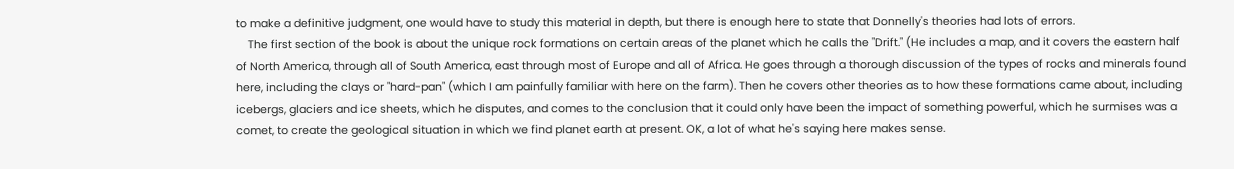to make a definitive judgment, one would have to study this material in depth, but there is enough here to state that Donnelly's theories had lots of errors.
    The first section of the book is about the unique rock formations on certain areas of the planet which he calls the "Drift." (He includes a map, and it covers the eastern half of North America, through all of South America, east through most of Europe and all of Africa. He goes through a thorough discussion of the types of rocks and minerals found here, including the clays or "hard-pan" (which I am painfully familiar with here on the farm). Then he covers other theories as to how these formations came about, including icebergs, glaciers and ice sheets, which he disputes, and comes to the conclusion that it could only have been the impact of something powerful, which he surmises was a comet, to create the geological situation in which we find planet earth at present. OK, a lot of what he's saying here makes sense.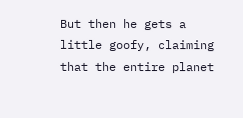But then he gets a little goofy, claiming that the entire planet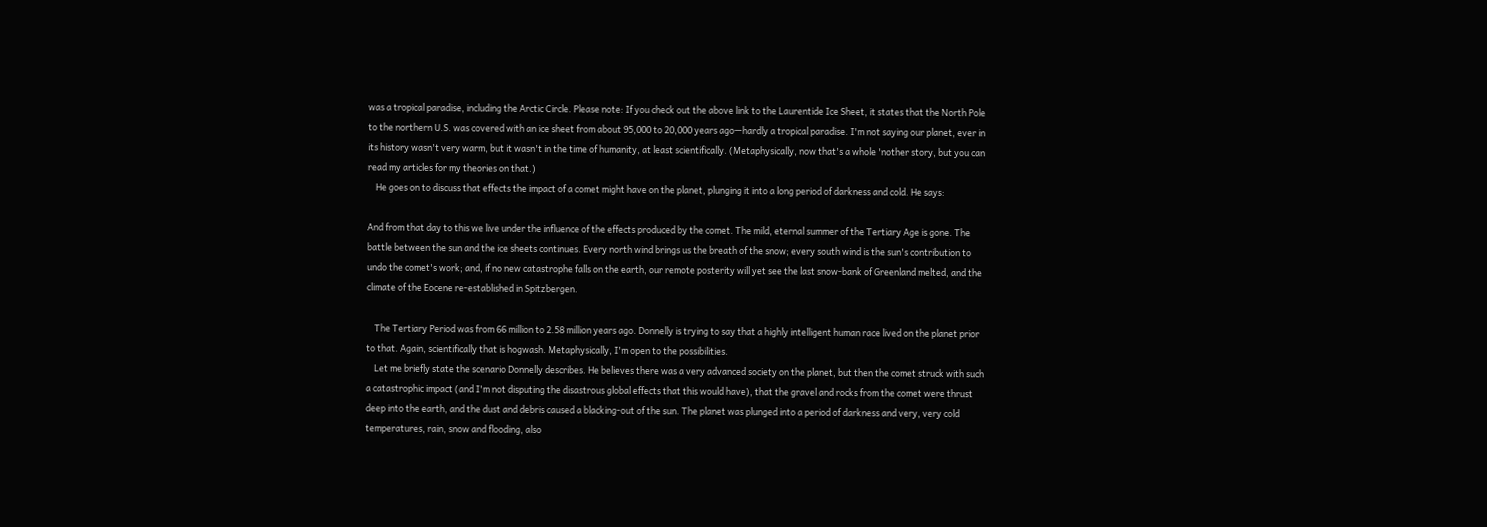was a tropical paradise, including the Arctic Circle. Please note: If you check out the above link to the Laurentide Ice Sheet, it states that the North Pole to the northern U.S. was covered with an ice sheet from about 95,000 to 20,000 years ago—hardly a tropical paradise. I'm not saying our planet, ever in its history wasn't very warm, but it wasn't in the time of humanity, at least scientifically. (Metaphysically, now that's a whole 'nother story, but you can read my articles for my theories on that.)
    He goes on to discuss that effects the impact of a comet might have on the planet, plunging it into a long period of darkness and cold. He says:

And from that day to this we live under the influence of the effects produced by the comet. The mild, eternal summer of the Tertiary Age is gone. The battle between the sun and the ice sheets continues. Every north wind brings us the breath of the snow; every south wind is the sun's contribution to undo the comet's work; and, if no new catastrophe falls on the earth, our remote posterity will yet see the last snow-bank of Greenland melted, and the climate of the Eocene re-established in Spitzbergen.

    The Tertiary Period was from 66 million to 2.58 million years ago. Donnelly is trying to say that a highly intelligent human race lived on the planet prior to that. Again, scientifically that is hogwash. Metaphysically, I'm open to the possibilities.
    Let me briefly state the scenario Donnelly describes. He believes there was a very advanced society on the planet, but then the comet struck with such a catastrophic impact (and I'm not disputing the disastrous global effects that this would have), that the gravel and rocks from the comet were thrust deep into the earth, and the dust and debris caused a blacking-out of the sun. The planet was plunged into a period of darkness and very, very cold temperatures, rain, snow and flooding, also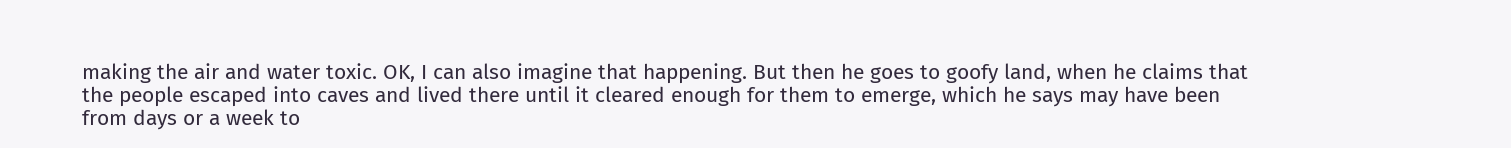making the air and water toxic. OK, I can also imagine that happening. But then he goes to goofy land, when he claims that the people escaped into caves and lived there until it cleared enough for them to emerge, which he says may have been from days or a week to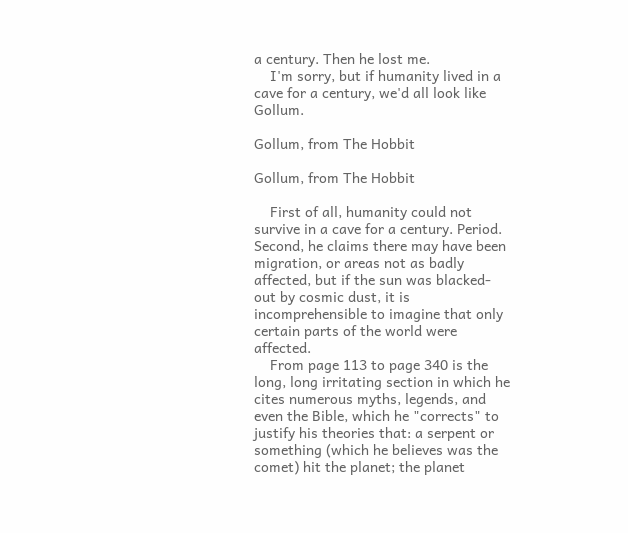a century. Then he lost me.
    I'm sorry, but if humanity lived in a cave for a century, we'd all look like Gollum.

Gollum, from The Hobbit

Gollum, from The Hobbit

    First of all, humanity could not survive in a cave for a century. Period. Second, he claims there may have been migration, or areas not as badly affected, but if the sun was blacked-out by cosmic dust, it is incomprehensible to imagine that only certain parts of the world were affected.
    From page 113 to page 340 is the long, long irritating section in which he cites numerous myths, legends, and even the Bible, which he "corrects" to justify his theories that: a serpent or something (which he believes was the comet) hit the planet; the planet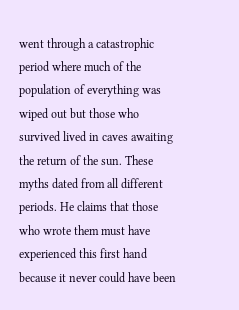went through a catastrophic period where much of the population of everything was wiped out but those who survived lived in caves awaiting the return of the sun. These myths dated from all different periods. He claims that those who wrote them must have experienced this first hand because it never could have been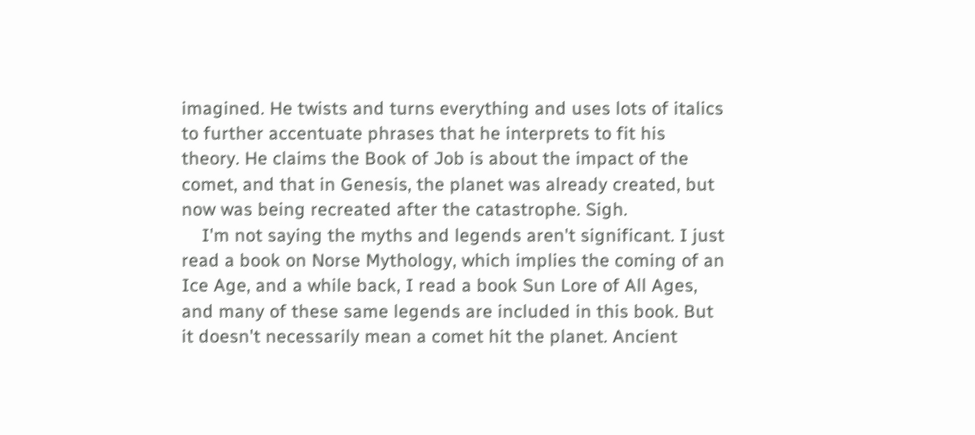imagined. He twists and turns everything and uses lots of italics to further accentuate phrases that he interprets to fit his theory. He claims the Book of Job is about the impact of the comet, and that in Genesis, the planet was already created, but now was being recreated after the catastrophe. Sigh.
    I'm not saying the myths and legends aren't significant. I just read a book on Norse Mythology, which implies the coming of an Ice Age, and a while back, I read a book Sun Lore of All Ages, and many of these same legends are included in this book. But it doesn't necessarily mean a comet hit the planet. Ancient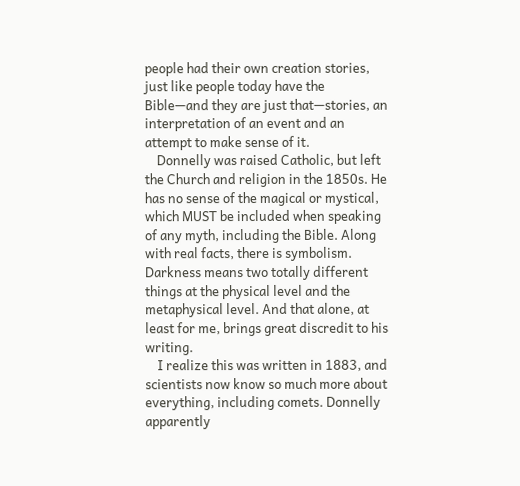people had their own creation stories, just like people today have the Bible—and they are just that—stories, an interpretation of an event and an attempt to make sense of it.
    Donnelly was raised Catholic, but left the Church and religion in the 1850s. He has no sense of the magical or mystical, which MUST be included when speaking of any myth, including the Bible. Along with real facts, there is symbolism. Darkness means two totally different things at the physical level and the metaphysical level. And that alone, at least for me, brings great discredit to his writing.
    I realize this was written in 1883, and scientists now know so much more about everything, including comets. Donnelly apparently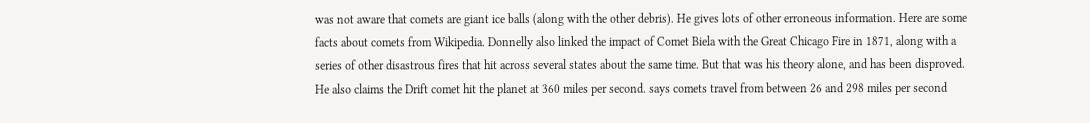was not aware that comets are giant ice balls (along with the other debris). He gives lots of other erroneous information. Here are some facts about comets from Wikipedia. Donnelly also linked the impact of Comet Biela with the Great Chicago Fire in 1871, along with a series of other disastrous fires that hit across several states about the same time. But that was his theory alone, and has been disproved. He also claims the Drift comet hit the planet at 360 miles per second. says comets travel from between 26 and 298 miles per second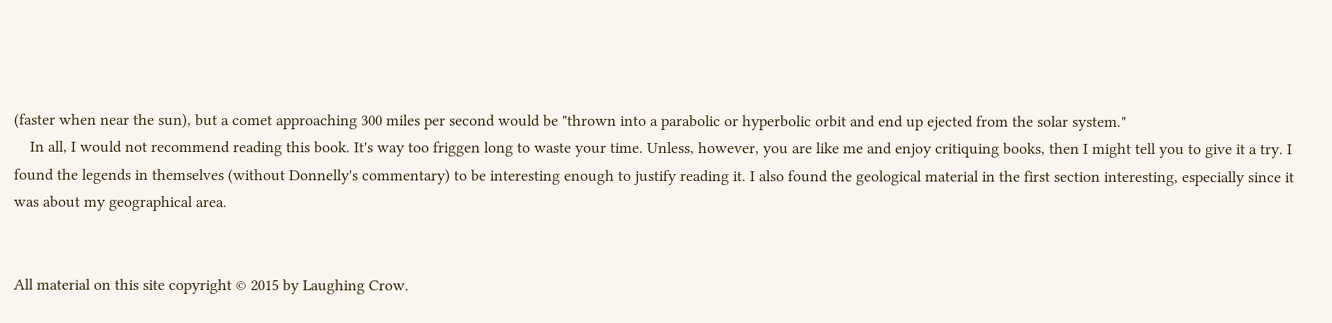(faster when near the sun), but a comet approaching 300 miles per second would be "thrown into a parabolic or hyperbolic orbit and end up ejected from the solar system."
    In all, I would not recommend reading this book. It's way too friggen long to waste your time. Unless, however, you are like me and enjoy critiquing books, then I might tell you to give it a try. I found the legends in themselves (without Donnelly's commentary) to be interesting enough to justify reading it. I also found the geological material in the first section interesting, especially since it was about my geographical area.


All material on this site copyright © 2015 by Laughing Crow.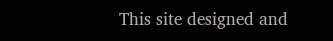This site designed and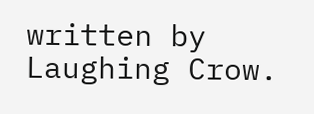written by Laughing Crow.